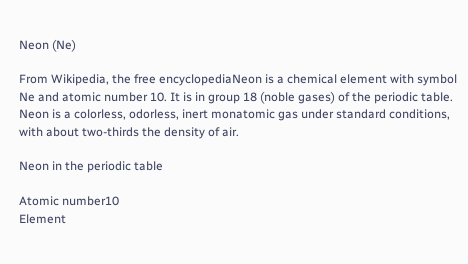Neon (Ne)

From Wikipedia, the free encyclopediaNeon is a chemical element with symbol Ne and atomic number 10. It is in group 18 (noble gases) of the periodic table. Neon is a colorless, odorless, inert monatomic gas under standard conditions, with about two-thirds the density of air.

Neon in the periodic table

Atomic number10
Element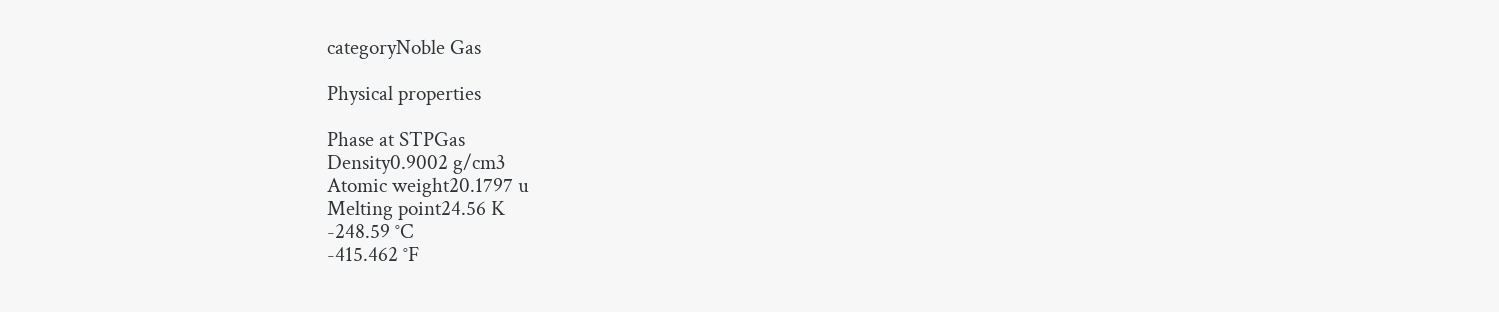categoryNoble Gas

Physical properties

Phase at STPGas
Density0.9002 g/cm3
Atomic weight20.1797 u
Melting point24.56 K
-248.59 °C
-415.462 °F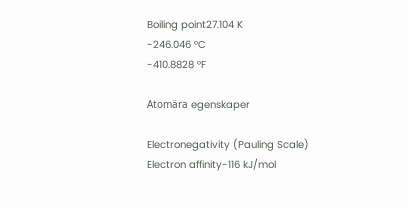Boiling point27.104 K
-246.046 °C
-410.8828 °F

Atomära egenskaper

Electronegativity (Pauling Scale)
Electron affinity-116 kJ/mol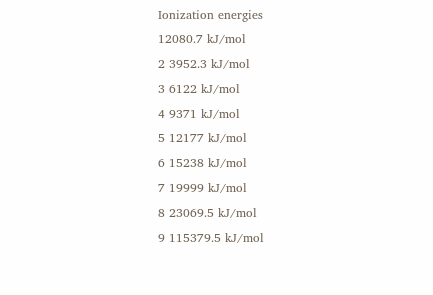Ionization energies
12080.7 kJ/mol
2 3952.3 kJ/mol
3 6122 kJ/mol
4 9371 kJ/mol
5 12177 kJ/mol
6 15238 kJ/mol
7 19999 kJ/mol
8 23069.5 kJ/mol
9 115379.5 kJ/mol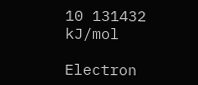10 131432 kJ/mol

Electron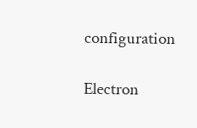configuration

Electron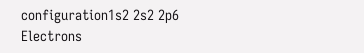configuration1s2 2s2 2p6
Electrons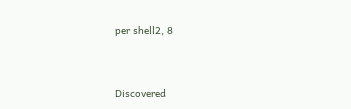per shell2, 8


Discovered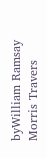byWilliam Ramsay
Morris Travers